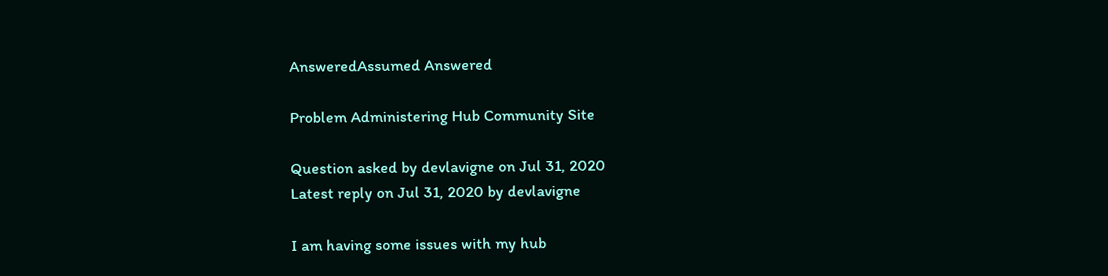AnsweredAssumed Answered

Problem Administering Hub Community Site

Question asked by devlavigne on Jul 31, 2020
Latest reply on Jul 31, 2020 by devlavigne

I am having some issues with my hub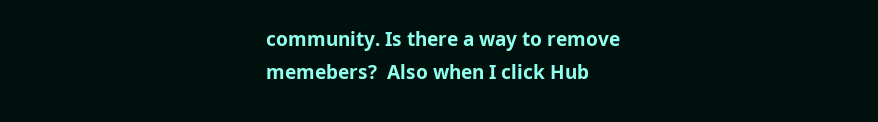community. Is there a way to remove memebers?  Also when I click Hub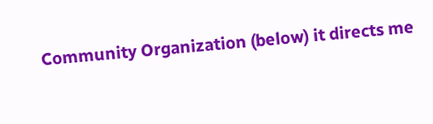Community Organization (below) it directs me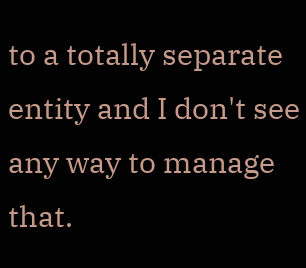to a totally separate entity and I don't see any way to manage that.